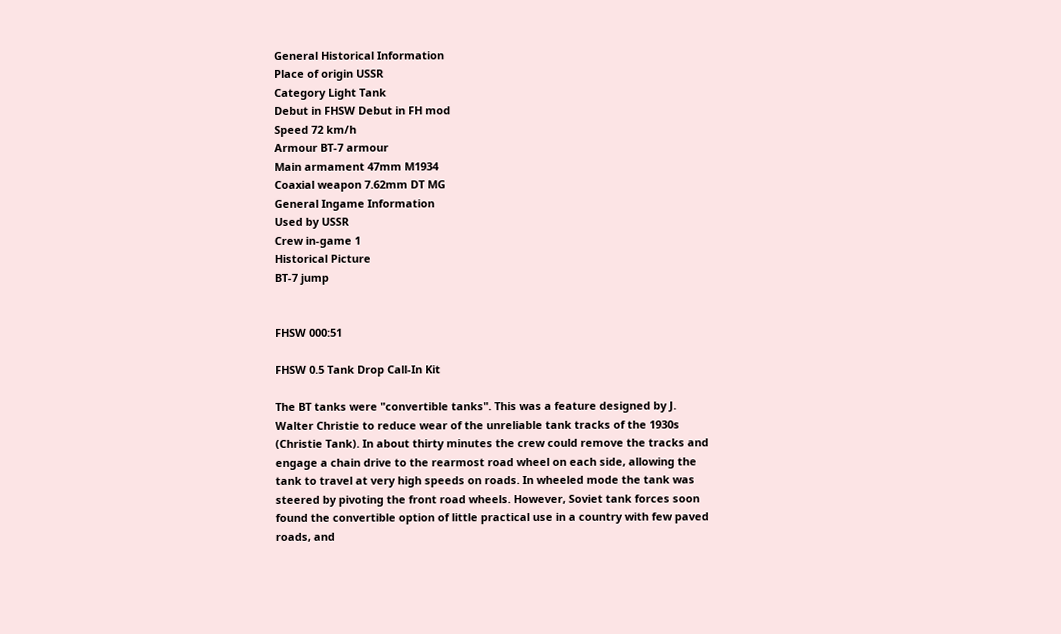General Historical Information
Place of origin USSR
Category Light Tank
Debut in FHSW Debut in FH mod
Speed 72 km/h
Armour BT-7 armour
Main armament 47mm M1934
Coaxial weapon 7.62mm DT MG
General Ingame Information
Used by USSR
Crew in‑game 1
Historical Picture
BT-7 jump


FHSW 000:51

FHSW 0.5 Tank Drop Call-In Kit

The BT tanks were "convertible tanks". This was a feature designed by J. Walter Christie to reduce wear of the unreliable tank tracks of the 1930s (Christie Tank). In about thirty minutes the crew could remove the tracks and engage a chain drive to the rearmost road wheel on each side, allowing the tank to travel at very high speeds on roads. In wheeled mode the tank was steered by pivoting the front road wheels. However, Soviet tank forces soon found the convertible option of little practical use in a country with few paved roads, and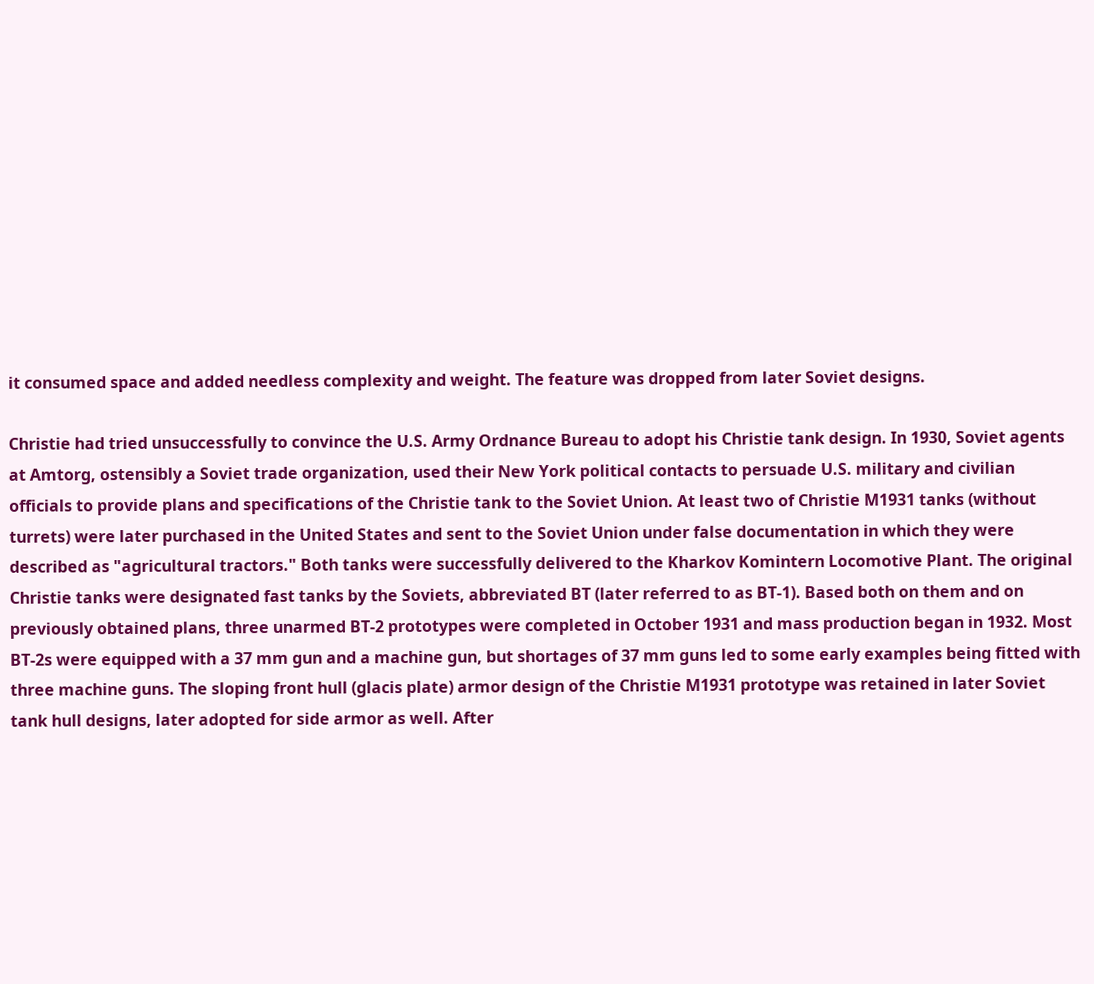it consumed space and added needless complexity and weight. The feature was dropped from later Soviet designs.

Christie had tried unsuccessfully to convince the U.S. Army Ordnance Bureau to adopt his Christie tank design. In 1930, Soviet agents at Amtorg, ostensibly a Soviet trade organization, used their New York political contacts to persuade U.S. military and civilian officials to provide plans and specifications of the Christie tank to the Soviet Union. At least two of Christie M1931 tanks (without turrets) were later purchased in the United States and sent to the Soviet Union under false documentation in which they were described as "agricultural tractors." Both tanks were successfully delivered to the Kharkov Komintern Locomotive Plant. The original Christie tanks were designated fast tanks by the Soviets, abbreviated BT (later referred to as BT-1). Based both on them and on previously obtained plans, three unarmed BT-2 prototypes were completed in October 1931 and mass production began in 1932. Most BT-2s were equipped with a 37 mm gun and a machine gun, but shortages of 37 mm guns led to some early examples being fitted with three machine guns. The sloping front hull (glacis plate) armor design of the Christie M1931 prototype was retained in later Soviet tank hull designs, later adopted for side armor as well. After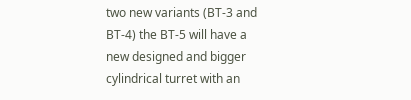two new variants (BT-3 and BT-4) the BT-5 will have a new designed and bigger cylindrical turret with an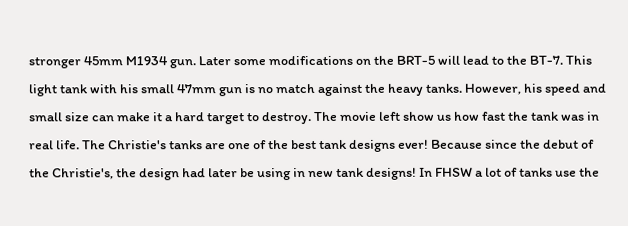stronger 45mm M1934 gun. Later some modifications on the BRT-5 will lead to the BT-7. This light tank with his small 47mm gun is no match against the heavy tanks. However, his speed and small size can make it a hard target to destroy. The movie left show us how fast the tank was in real life. The Christie's tanks are one of the best tank designs ever! Because since the debut of the Christie's, the design had later be using in new tank designs! In FHSW a lot of tanks use the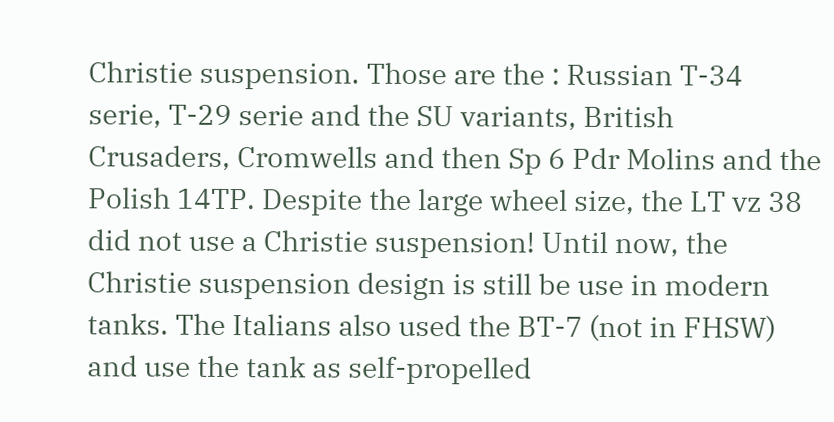Christie suspension. Those are the : Russian T-34 serie, T-29 serie and the SU variants, British Crusaders, Cromwells and then Sp 6 Pdr Molins and the Polish 14TP. Despite the large wheel size, the LT vz 38 did not use a Christie suspension! Until now, the Christie suspension design is still be use in modern tanks. The Italians also used the BT-7 (not in FHSW) and use the tank as self-propelled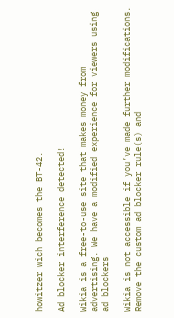howitzer wich becomes the BT-42.

Ad blocker interference detected!

Wikia is a free-to-use site that makes money from advertising. We have a modified experience for viewers using ad blockers

Wikia is not accessible if you’ve made further modifications. Remove the custom ad blocker rule(s) and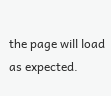the page will load as expected.